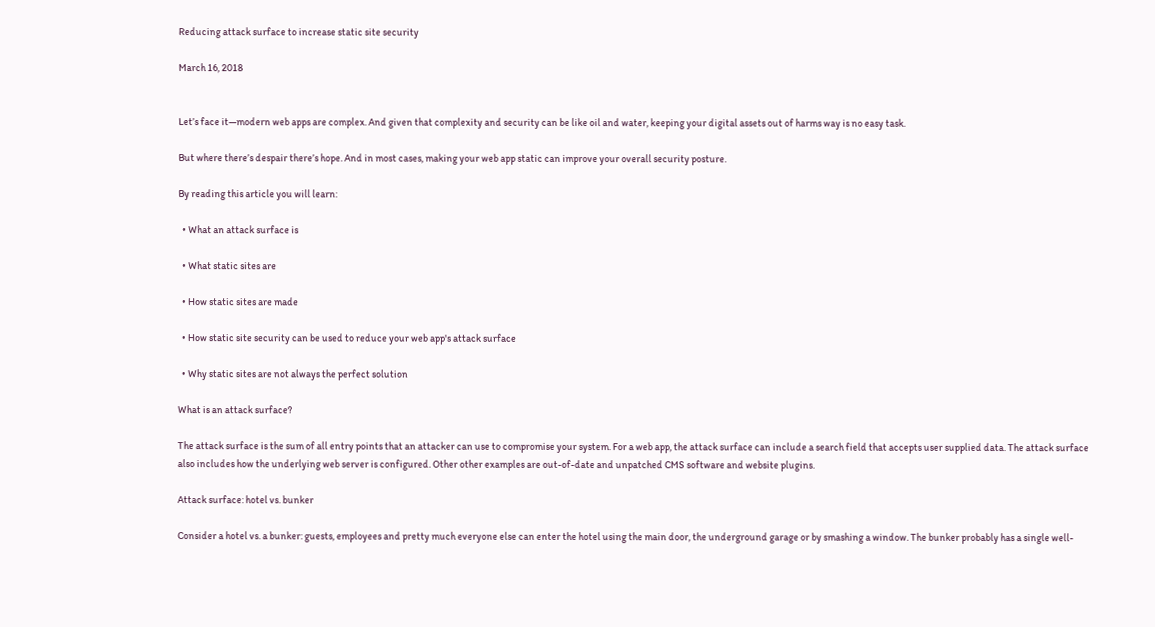Reducing attack surface to increase static site security

March 16, 2018


Let’s face it—modern web apps are complex. And given that complexity and security can be like oil and water, keeping your digital assets out of harms way is no easy task.

But where there’s despair there’s hope. And in most cases, making your web app static can improve your overall security posture.

By reading this article you will learn:

  • What an attack surface is

  • What static sites are

  • How static sites are made

  • How static site security can be used to reduce your web app's attack surface

  • Why static sites are not always the perfect solution

What is an attack surface?

The attack surface is the sum of all entry points that an attacker can use to compromise your system. For a web app, the attack surface can include a search field that accepts user supplied data. The attack surface also includes how the underlying web server is configured. Other other examples are out-of-date and unpatched CMS software and website plugins.

Attack surface: hotel vs. bunker

Consider a hotel vs. a bunker: guests, employees and pretty much everyone else can enter the hotel using the main door, the underground garage or by smashing a window. The bunker probably has a single well-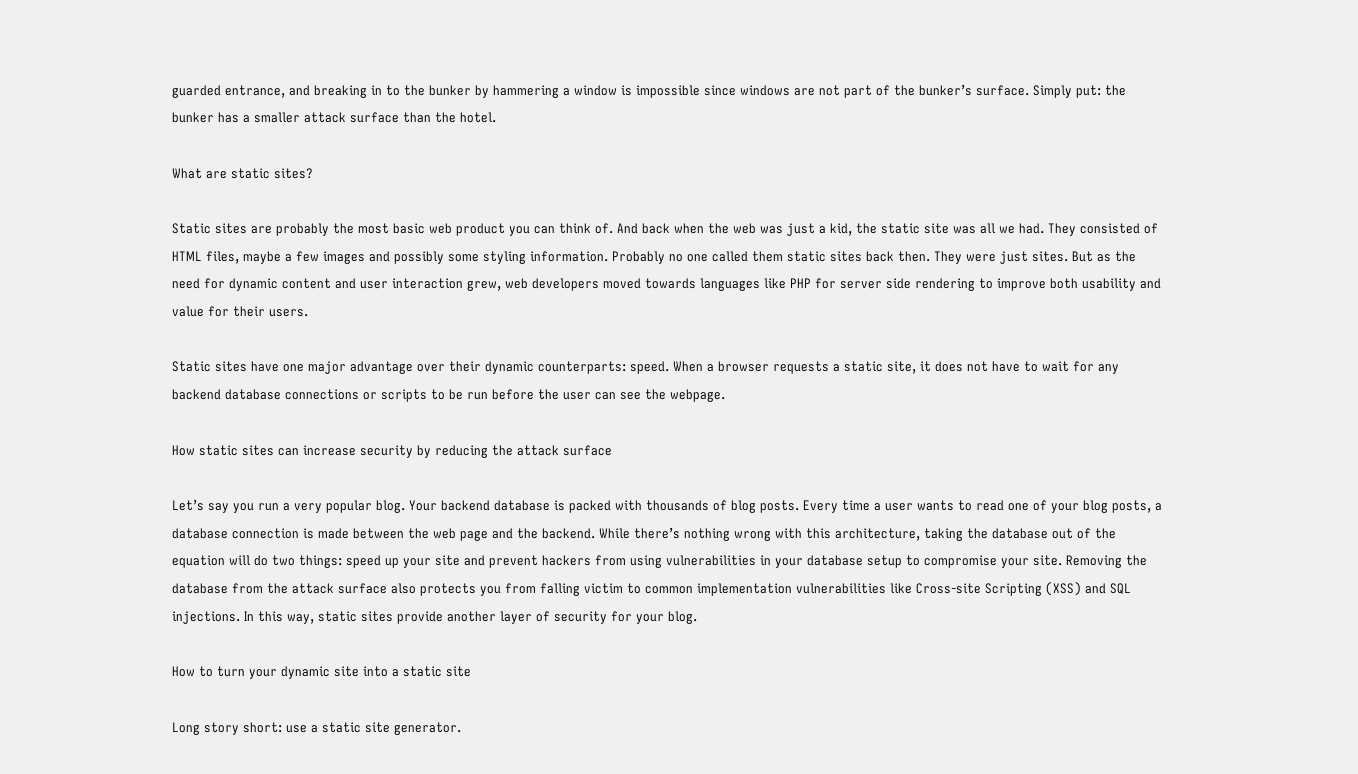guarded entrance, and breaking in to the bunker by hammering a window is impossible since windows are not part of the bunker’s surface. Simply put: the bunker has a smaller attack surface than the hotel.

What are static sites?

Static sites are probably the most basic web product you can think of. And back when the web was just a kid, the static site was all we had. They consisted of HTML files, maybe a few images and possibly some styling information. Probably no one called them static sites back then. They were just sites. But as the need for dynamic content and user interaction grew, web developers moved towards languages like PHP for server side rendering to improve both usability and value for their users.

Static sites have one major advantage over their dynamic counterparts: speed. When a browser requests a static site, it does not have to wait for any backend database connections or scripts to be run before the user can see the webpage.

How static sites can increase security by reducing the attack surface

Let’s say you run a very popular blog. Your backend database is packed with thousands of blog posts. Every time a user wants to read one of your blog posts, a database connection is made between the web page and the backend. While there’s nothing wrong with this architecture, taking the database out of the equation will do two things: speed up your site and prevent hackers from using vulnerabilities in your database setup to compromise your site. Removing the database from the attack surface also protects you from falling victim to common implementation vulnerabilities like Cross-site Scripting (XSS) and SQL injections. In this way, static sites provide another layer of security for your blog.

How to turn your dynamic site into a static site

Long story short: use a static site generator.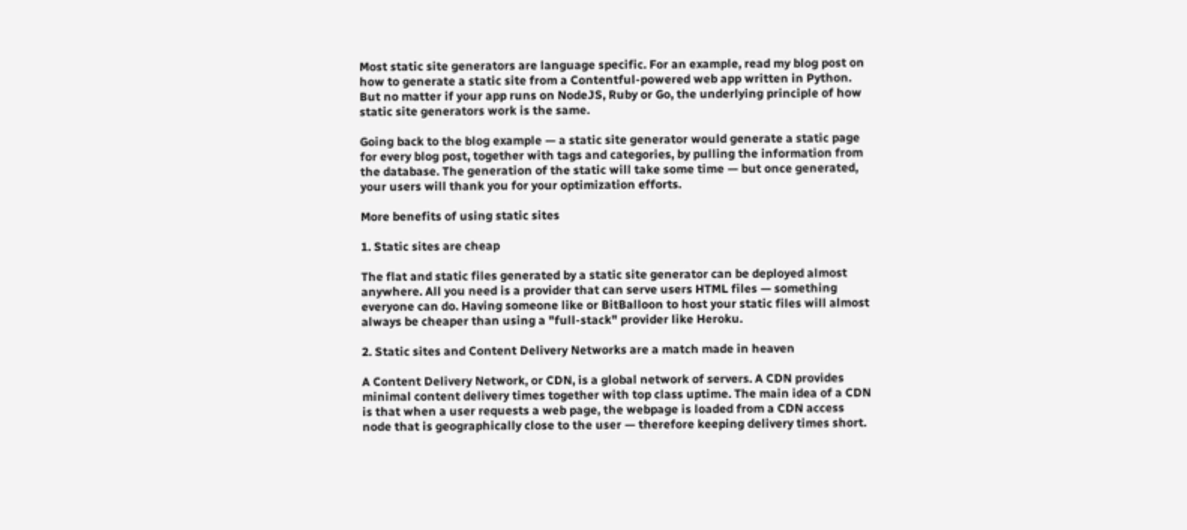Most static site generators are language specific. For an example, read my blog post on how to generate a static site from a Contentful-powered web app written in Python. But no matter if your app runs on NodeJS, Ruby or Go, the underlying principle of how static site generators work is the same.

Going back to the blog example — a static site generator would generate a static page for every blog post, together with tags and categories, by pulling the information from the database. The generation of the static will take some time — but once generated, your users will thank you for your optimization efforts.

More benefits of using static sites

1. Static sites are cheap

The flat and static files generated by a static site generator can be deployed almost anywhere. All you need is a provider that can serve users HTML files — something everyone can do. Having someone like or BitBalloon to host your static files will almost always be cheaper than using a "full-stack" provider like Heroku.

2. Static sites and Content Delivery Networks are a match made in heaven

A Content Delivery Network, or CDN, is a global network of servers. A CDN provides minimal content delivery times together with top class uptime. The main idea of a CDN is that when a user requests a web page, the webpage is loaded from a CDN access node that is geographically close to the user — therefore keeping delivery times short.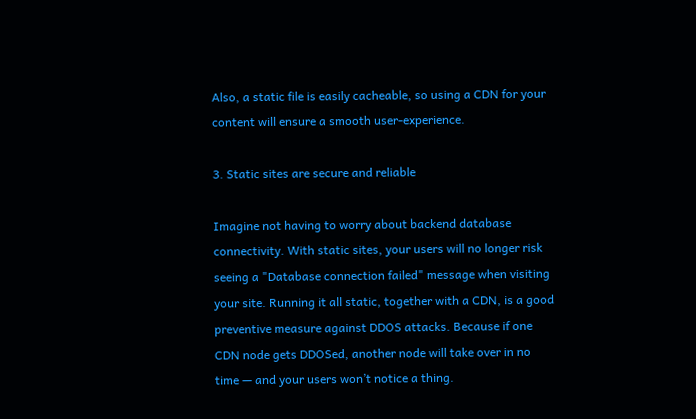Also, a static file is easily cacheable, so using a CDN for your content will ensure a smooth user-experience.

3. Static sites are secure and reliable

Imagine not having to worry about backend database connectivity. With static sites, your users will no longer risk seeing a "Database connection failed" message when visiting your site. Running it all static, together with a CDN, is a good preventive measure against DDOS attacks. Because if one CDN node gets DDOSed, another node will take over in no time — and your users won’t notice a thing.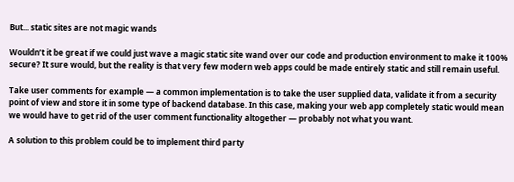But... static sites are not magic wands

Wouldn’t it be great if we could just wave a magic static site wand over our code and production environment to make it 100% secure? It sure would, but the reality is that very few modern web apps could be made entirely static and still remain useful.

Take user comments for example — a common implementation is to take the user supplied data, validate it from a security point of view and store it in some type of backend database. In this case, making your web app completely static would mean we would have to get rid of the user comment functionality altogether — probably not what you want.

A solution to this problem could be to implement third party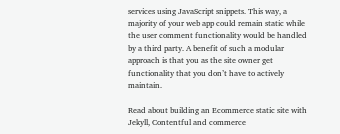services using JavaScript snippets. This way, a majority of your web app could remain static while the user comment functionality would be handled by a third party. A benefit of such a modular approach is that you as the site owner get functionality that you don’t have to actively maintain.

Read about building an Ecommerce static site with Jekyll, Contentful and commerce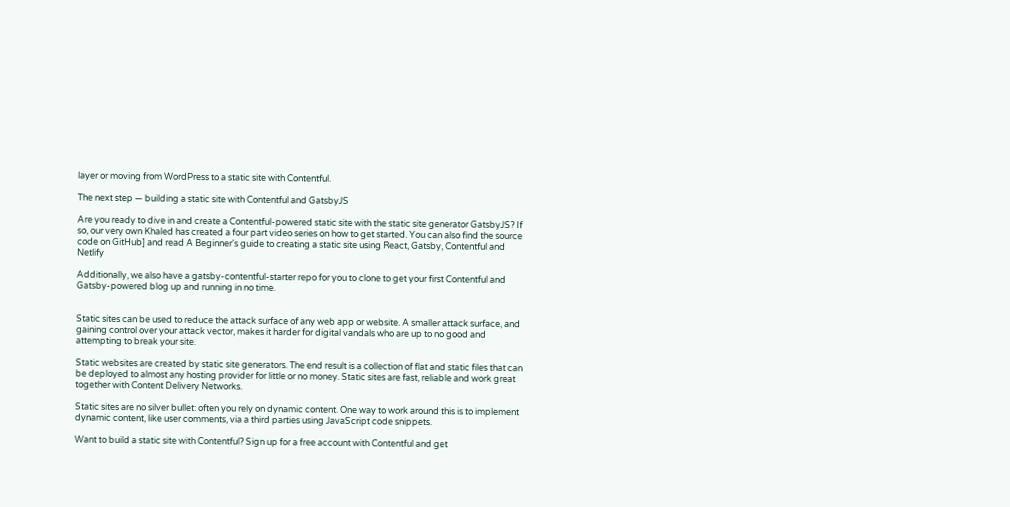layer or moving from WordPress to a static site with Contentful.

The next step — building a static site with Contentful and GatsbyJS

Are you ready to dive in and create a Contentful-powered static site with the static site generator GatsbyJS? If so, our very own Khaled has created a four part video series on how to get started. You can also find the source code on GitHub] and read A Beginner's guide to creating a static site using React, Gatsby, Contentful and Netlify

Additionally, we also have a gatsby-contentful-starter repo for you to clone to get your first Contentful and Gatsby-powered blog up and running in no time.


Static sites can be used to reduce the attack surface of any web app or website. A smaller attack surface, and gaining control over your attack vector, makes it harder for digital vandals who are up to no good and attempting to break your site.

Static websites are created by static site generators. The end result is a collection of flat and static files that can be deployed to almost any hosting provider for little or no money. Static sites are fast, reliable and work great together with Content Delivery Networks.

Static sites are no silver bullet: often you rely on dynamic content. One way to work around this is to implement dynamic content, like user comments, via a third parties using JavaScript code snippets.

Want to build a static site with Contentful? Sign up for a free account with Contentful and get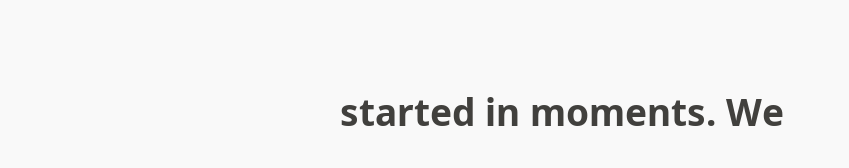started in moments. We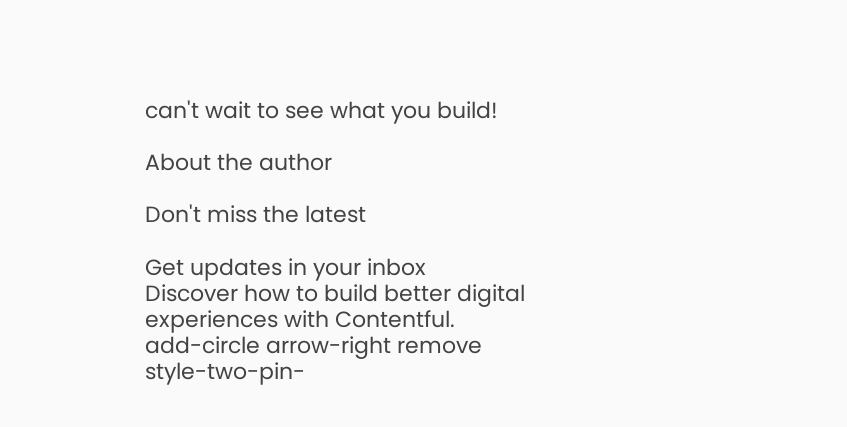can't wait to see what you build!

About the author

Don't miss the latest

Get updates in your inbox
Discover how to build better digital experiences with Contentful.
add-circle arrow-right remove style-two-pin-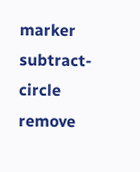marker subtract-circle remove